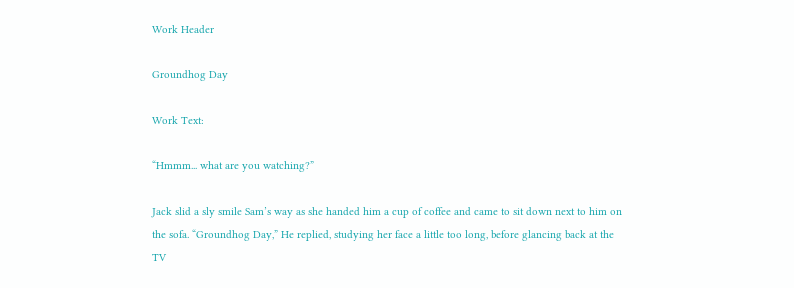Work Header

Groundhog Day

Work Text:

“Hmmm... what are you watching?”

Jack slid a sly smile Sam’s way as she handed him a cup of coffee and came to sit down next to him on the sofa. “Groundhog Day,” He replied, studying her face a little too long, before glancing back at the TV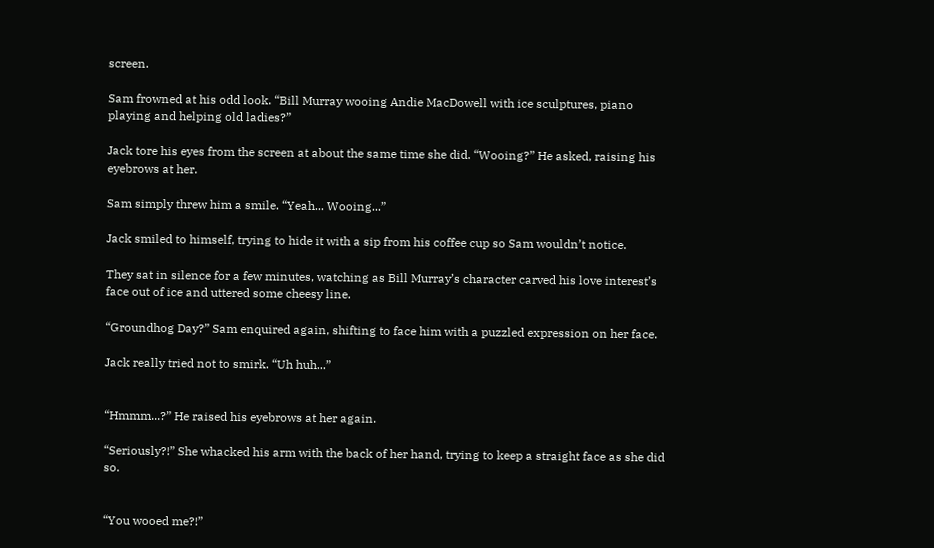screen.

Sam frowned at his odd look. “Bill Murray wooing Andie MacDowell with ice sculptures, piano playing and helping old ladies?”

Jack tore his eyes from the screen at about the same time she did. “Wooing?” He asked, raising his eyebrows at her.

Sam simply threw him a smile. “Yeah... Wooing...”

Jack smiled to himself, trying to hide it with a sip from his coffee cup so Sam wouldn’t notice.

They sat in silence for a few minutes, watching as Bill Murray’s character carved his love interest’s face out of ice and uttered some cheesy line.

“Groundhog Day?” Sam enquired again, shifting to face him with a puzzled expression on her face.

Jack really tried not to smirk. “Uh huh...”


“Hmmm...?” He raised his eyebrows at her again.

“Seriously?!” She whacked his arm with the back of her hand, trying to keep a straight face as she did so.


“You wooed me?!”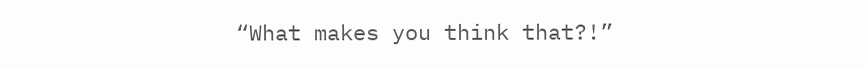“What makes you think that?!”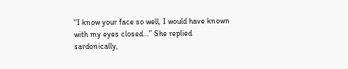“I know your face so well, I would have known with my eyes closed...” She replied sardonically,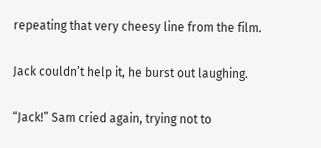repeating that very cheesy line from the film.

Jack couldn’t help it, he burst out laughing.

“Jack!” Sam cried again, trying not to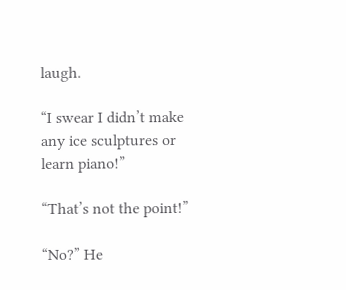laugh.

“I swear I didn’t make any ice sculptures or learn piano!”

“That’s not the point!”

“No?” He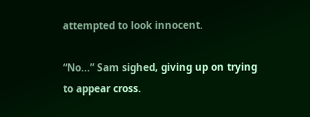attempted to look innocent.

“No...” Sam sighed, giving up on trying to appear cross.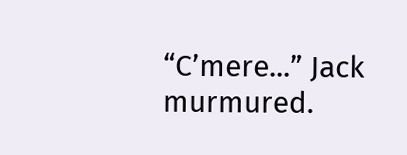“C’mere...” Jack murmured.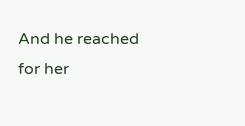And he reached for her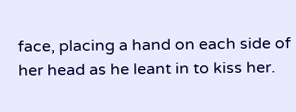face, placing a hand on each side of her head as he leant in to kiss her.